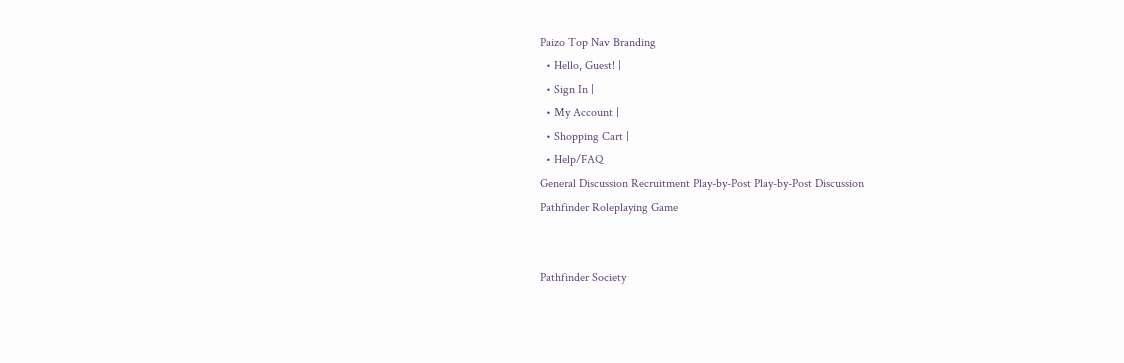Paizo Top Nav Branding
  • Hello, Guest! |
  • Sign In |
  • My Account |
  • Shopping Cart |
  • Help/FAQ
General Discussion Recruitment Play-by-Post Play-by-Post Discussion
Pathfinder Roleplaying Game


Pathfinder Society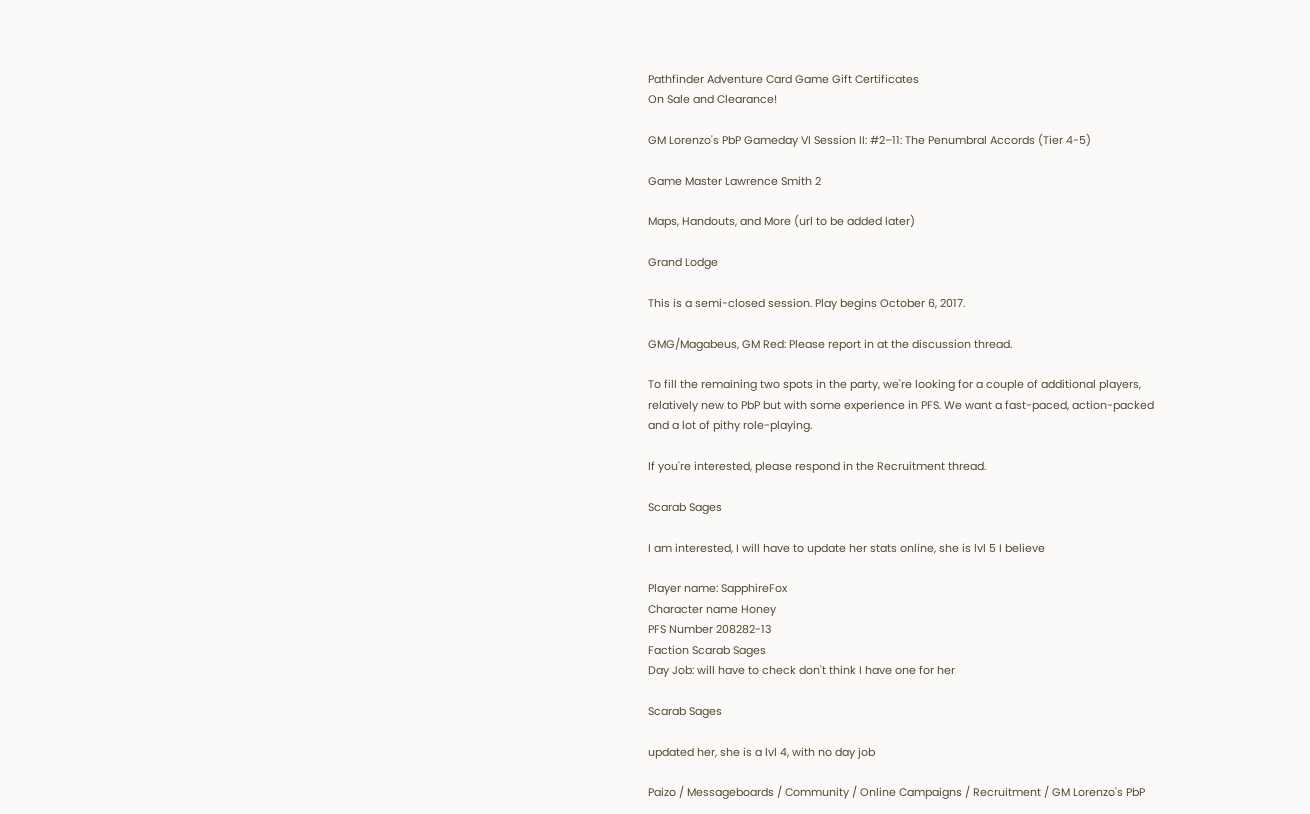Pathfinder Adventure Card Game Gift Certificates
On Sale and Clearance!

GM Lorenzo's PbP Gameday VI Session II: #2–11: The Penumbral Accords (Tier 4-5)

Game Master Lawrence Smith 2

Maps, Handouts, and More (url to be added later)

Grand Lodge

This is a semi-closed session. Play begins October 6, 2017.

GMG/Magabeus, GM Red: Please report in at the discussion thread.

To fill the remaining two spots in the party, we're looking for a couple of additional players, relatively new to PbP but with some experience in PFS. We want a fast-paced, action-packed and a lot of pithy role-playing.

If you're interested, please respond in the Recruitment thread.

Scarab Sages

I am interested, I will have to update her stats online, she is lvl 5 I believe

Player name: SapphireFox
Character name Honey
PFS Number 208282-13
Faction Scarab Sages
Day Job: will have to check don't think I have one for her

Scarab Sages

updated her, she is a lvl 4, with no day job

Paizo / Messageboards / Community / Online Campaigns / Recruitment / GM Lorenzo's PbP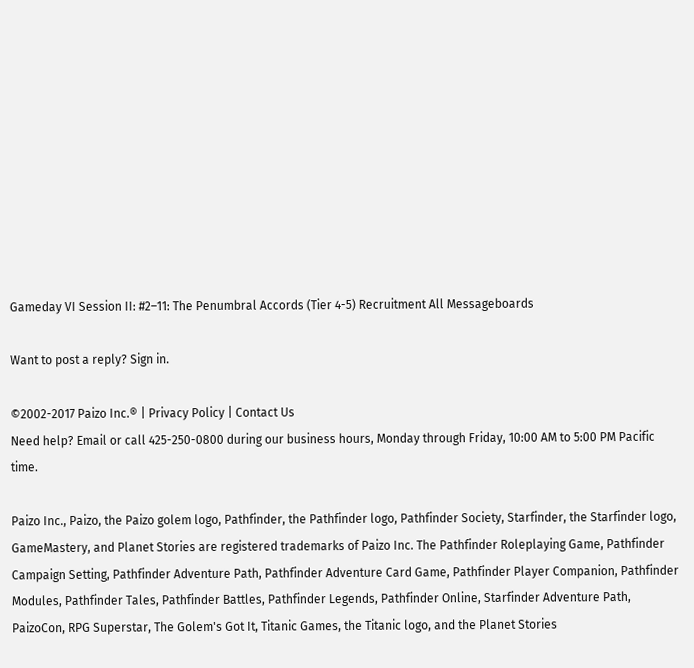Gameday VI Session II: #2–11: The Penumbral Accords (Tier 4-5) Recruitment All Messageboards

Want to post a reply? Sign in.

©2002-2017 Paizo Inc.® | Privacy Policy | Contact Us
Need help? Email or call 425-250-0800 during our business hours, Monday through Friday, 10:00 AM to 5:00 PM Pacific time.

Paizo Inc., Paizo, the Paizo golem logo, Pathfinder, the Pathfinder logo, Pathfinder Society, Starfinder, the Starfinder logo, GameMastery, and Planet Stories are registered trademarks of Paizo Inc. The Pathfinder Roleplaying Game, Pathfinder Campaign Setting, Pathfinder Adventure Path, Pathfinder Adventure Card Game, Pathfinder Player Companion, Pathfinder Modules, Pathfinder Tales, Pathfinder Battles, Pathfinder Legends, Pathfinder Online, Starfinder Adventure Path, PaizoCon, RPG Superstar, The Golem's Got It, Titanic Games, the Titanic logo, and the Planet Stories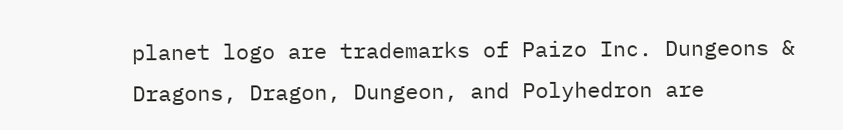planet logo are trademarks of Paizo Inc. Dungeons & Dragons, Dragon, Dungeon, and Polyhedron are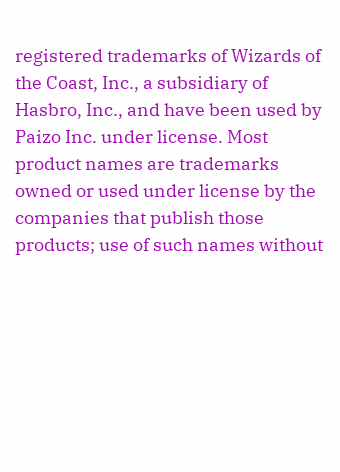registered trademarks of Wizards of the Coast, Inc., a subsidiary of Hasbro, Inc., and have been used by Paizo Inc. under license. Most product names are trademarks owned or used under license by the companies that publish those products; use of such names without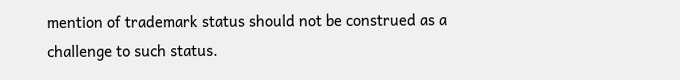mention of trademark status should not be construed as a challenge to such status.